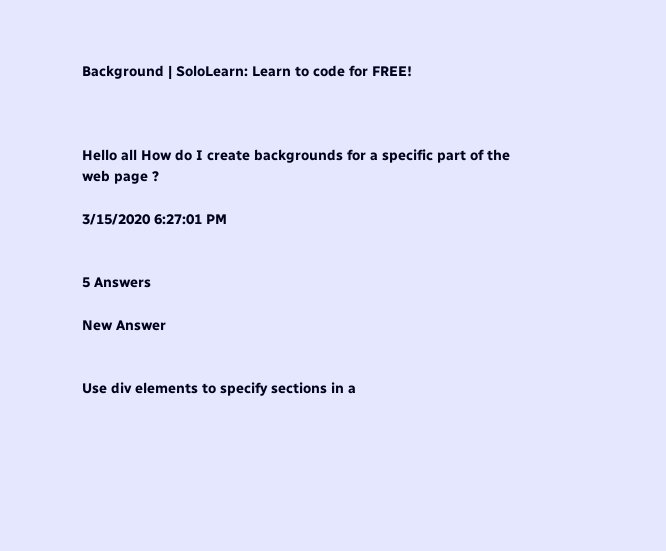Background | SoloLearn: Learn to code for FREE!



Hello all How do I create backgrounds for a specific part of the web page ?

3/15/2020 6:27:01 PM


5 Answers

New Answer


Use div elements to specify sections in a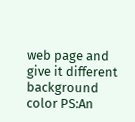web page and give it different background color PS:An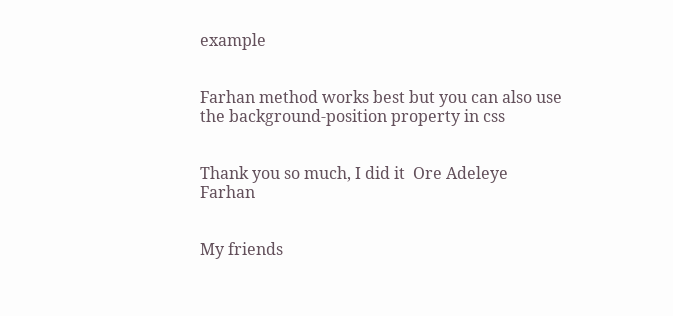example


Farhan method works best but you can also use the background-position property in css


Thank you so much, I did it  Ore Adeleye Farhan


My friends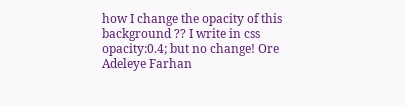how I change the opacity of this background ?? I write in css opacity:0.4; but no change! Ore Adeleye Farhan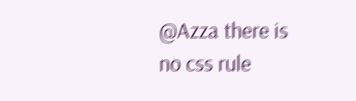@Azza there is no css rule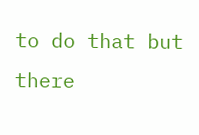to do that but there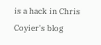is a hack in Chris Coyier's blog